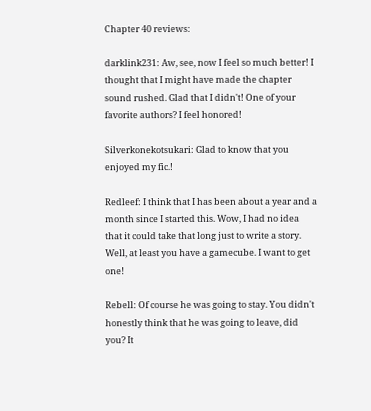Chapter 40 reviews:

darklink231: Aw, see, now I feel so much better! I thought that I might have made the chapter sound rushed. Glad that I didn't! One of your favorite authors? I feel honored!

Silverkonekotsukari: Glad to know that you enjoyed my fic.!

Redleef: I think that I has been about a year and a month since I started this. Wow, I had no idea that it could take that long just to write a story. Well, at least you have a gamecube. I want to get one!

Rebell: Of course he was going to stay. You didn't honestly think that he was going to leave, did you? It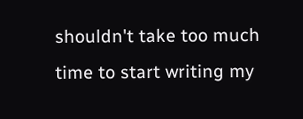shouldn't take too much time to start writing my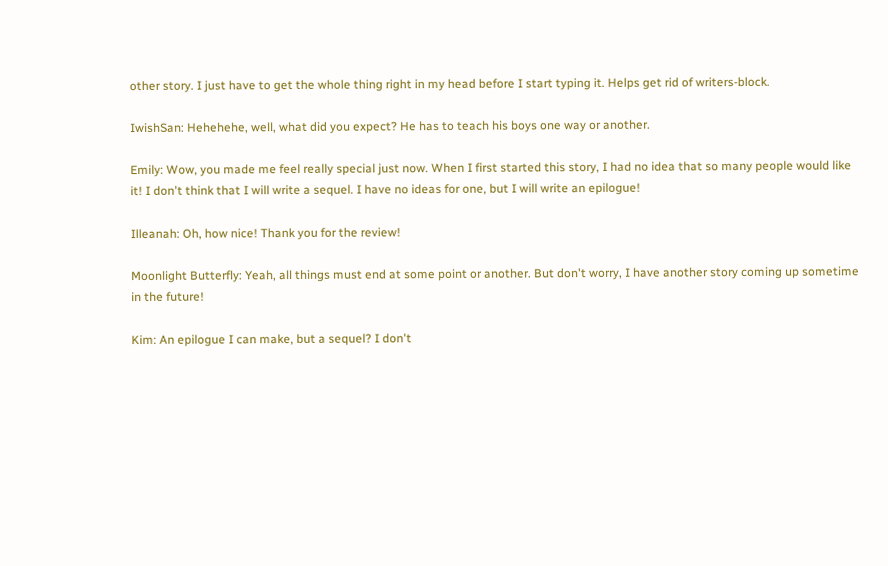other story. I just have to get the whole thing right in my head before I start typing it. Helps get rid of writers-block.

IwishSan: Hehehehe, well, what did you expect? He has to teach his boys one way or another.

Emily: Wow, you made me feel really special just now. When I first started this story, I had no idea that so many people would like it! I don't think that I will write a sequel. I have no ideas for one, but I will write an epilogue!

Illeanah: Oh, how nice! Thank you for the review!

Moonlight Butterfly: Yeah, all things must end at some point or another. But don't worry, I have another story coming up sometime in the future!

Kim: An epilogue I can make, but a sequel? I don't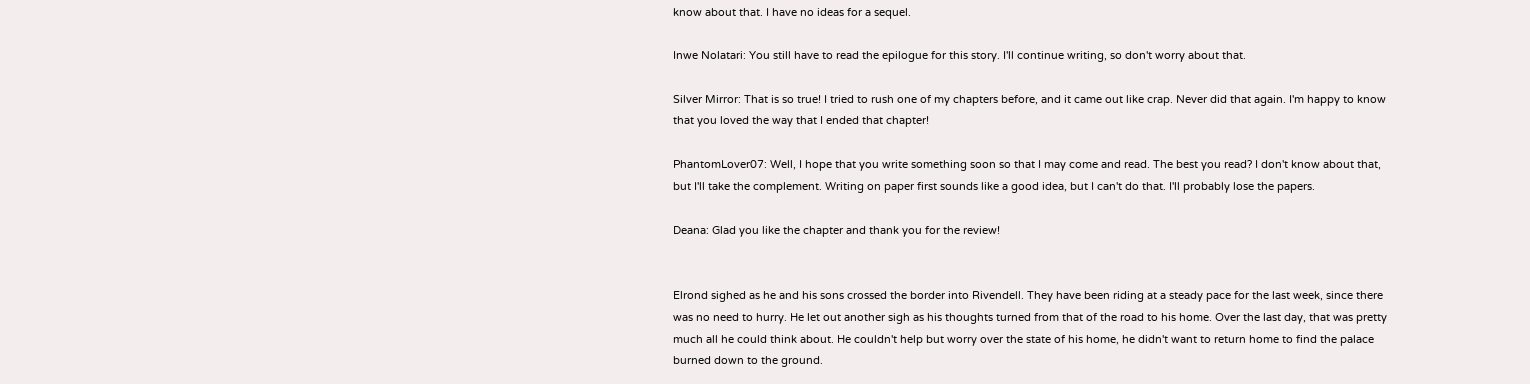know about that. I have no ideas for a sequel.

Inwe Nolatari: You still have to read the epilogue for this story. I'll continue writing, so don't worry about that.

Silver Mirror: That is so true! I tried to rush one of my chapters before, and it came out like crap. Never did that again. I'm happy to know that you loved the way that I ended that chapter!

PhantomLover07: Well, I hope that you write something soon so that I may come and read. The best you read? I don't know about that, but I'll take the complement. Writing on paper first sounds like a good idea, but I can't do that. I'll probably lose the papers.

Deana: Glad you like the chapter and thank you for the review!


Elrond sighed as he and his sons crossed the border into Rivendell. They have been riding at a steady pace for the last week, since there was no need to hurry. He let out another sigh as his thoughts turned from that of the road to his home. Over the last day, that was pretty much all he could think about. He couldn't help but worry over the state of his home, he didn't want to return home to find the palace burned down to the ground.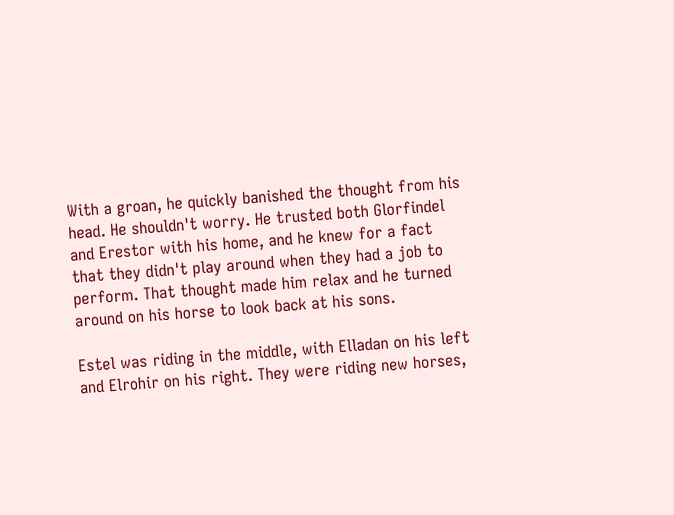With a groan, he quickly banished the thought from his head. He shouldn't worry. He trusted both Glorfindel and Erestor with his home, and he knew for a fact that they didn't play around when they had a job to perform. That thought made him relax and he turned around on his horse to look back at his sons.

Estel was riding in the middle, with Elladan on his left and Elrohir on his right. They were riding new horses,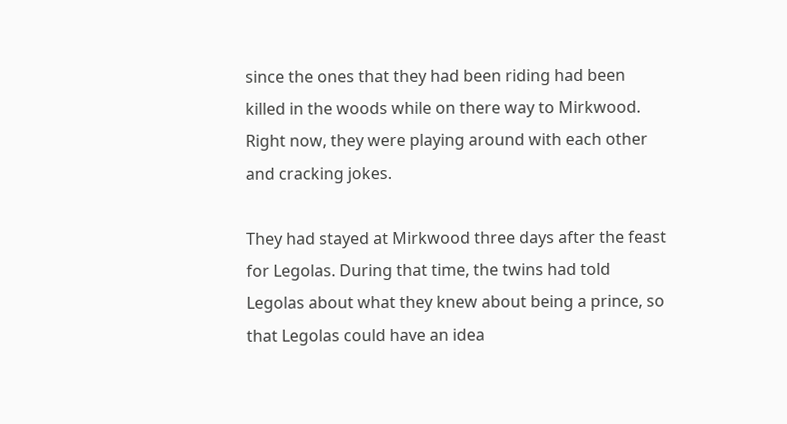since the ones that they had been riding had been killed in the woods while on there way to Mirkwood. Right now, they were playing around with each other and cracking jokes.

They had stayed at Mirkwood three days after the feast for Legolas. During that time, the twins had told Legolas about what they knew about being a prince, so that Legolas could have an idea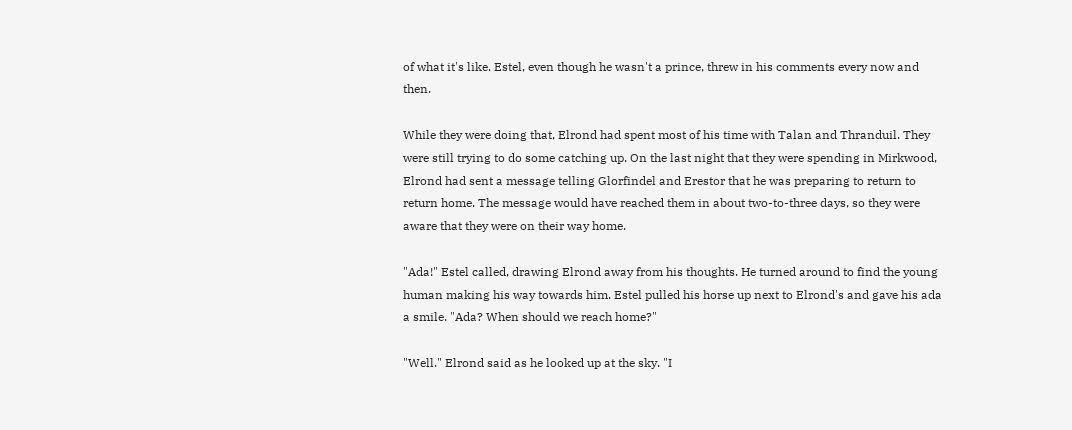of what it's like. Estel, even though he wasn't a prince, threw in his comments every now and then.

While they were doing that, Elrond had spent most of his time with Talan and Thranduil. They were still trying to do some catching up. On the last night that they were spending in Mirkwood, Elrond had sent a message telling Glorfindel and Erestor that he was preparing to return to return home. The message would have reached them in about two-to-three days, so they were aware that they were on their way home.

"Ada!" Estel called, drawing Elrond away from his thoughts. He turned around to find the young human making his way towards him. Estel pulled his horse up next to Elrond's and gave his ada a smile. "Ada? When should we reach home?"

"Well." Elrond said as he looked up at the sky. "I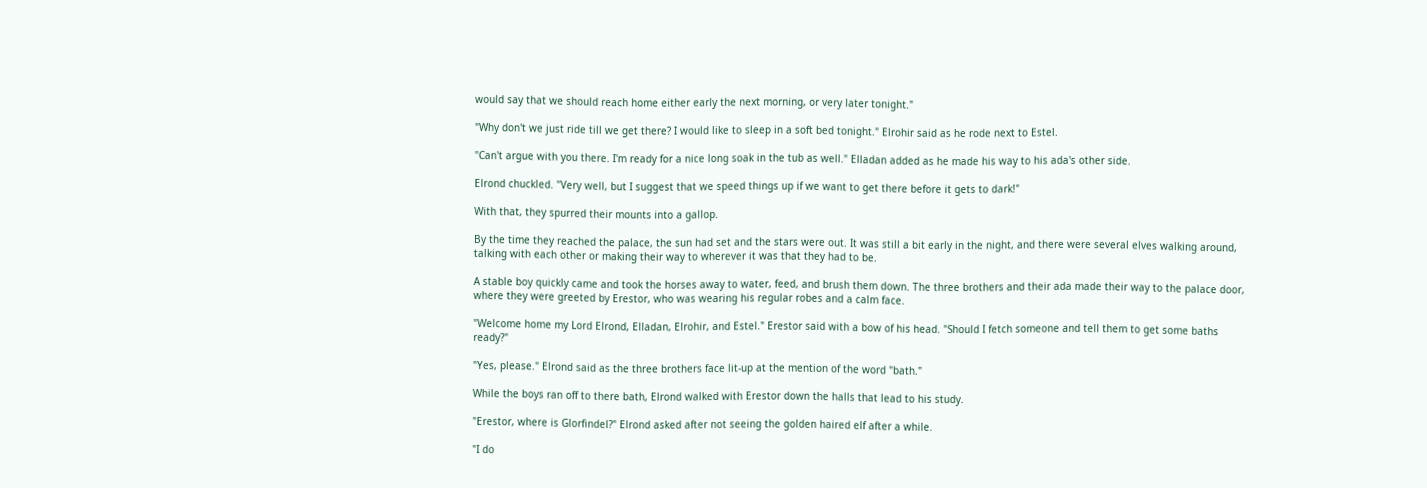would say that we should reach home either early the next morning, or very later tonight."

"Why don't we just ride till we get there? I would like to sleep in a soft bed tonight." Elrohir said as he rode next to Estel.

"Can't argue with you there. I'm ready for a nice long soak in the tub as well." Elladan added as he made his way to his ada's other side.

Elrond chuckled. "Very well, but I suggest that we speed things up if we want to get there before it gets to dark!"

With that, they spurred their mounts into a gallop.

By the time they reached the palace, the sun had set and the stars were out. It was still a bit early in the night, and there were several elves walking around, talking with each other or making their way to wherever it was that they had to be.

A stable boy quickly came and took the horses away to water, feed, and brush them down. The three brothers and their ada made their way to the palace door, where they were greeted by Erestor, who was wearing his regular robes and a calm face.

"Welcome home my Lord Elrond, Elladan, Elrohir, and Estel." Erestor said with a bow of his head. "Should I fetch someone and tell them to get some baths ready?"

"Yes, please." Elrond said as the three brothers face lit-up at the mention of the word "bath."

While the boys ran off to there bath, Elrond walked with Erestor down the halls that lead to his study.

"Erestor, where is Glorfindel?" Elrond asked after not seeing the golden haired elf after a while.

"I do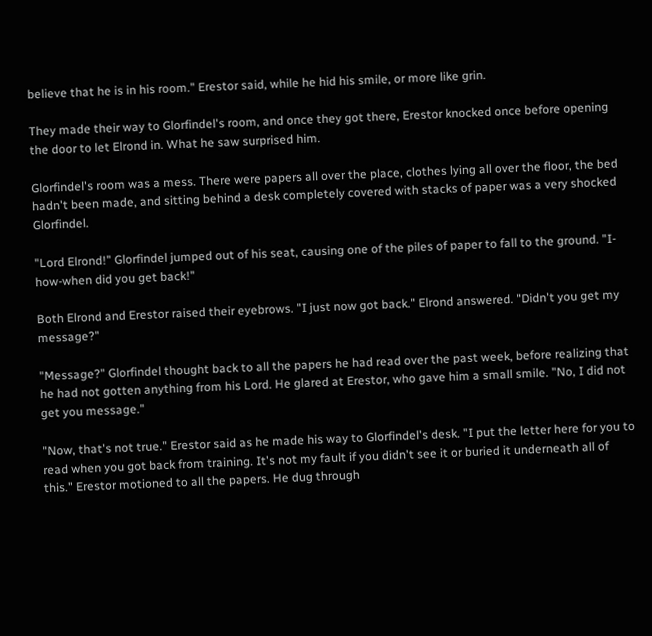believe that he is in his room." Erestor said, while he hid his smile, or more like grin.

They made their way to Glorfindel's room, and once they got there, Erestor knocked once before opening the door to let Elrond in. What he saw surprised him.

Glorfindel's room was a mess. There were papers all over the place, clothes lying all over the floor, the bed hadn't been made, and sitting behind a desk completely covered with stacks of paper was a very shocked Glorfindel.

"Lord Elrond!" Glorfindel jumped out of his seat, causing one of the piles of paper to fall to the ground. "I-how-when did you get back!"

Both Elrond and Erestor raised their eyebrows. "I just now got back." Elrond answered. "Didn't you get my message?"

"Message?" Glorfindel thought back to all the papers he had read over the past week, before realizing that he had not gotten anything from his Lord. He glared at Erestor, who gave him a small smile. "No, I did not get you message."

"Now, that's not true." Erestor said as he made his way to Glorfindel's desk. "I put the letter here for you to read when you got back from training. It's not my fault if you didn't see it or buried it underneath all of this." Erestor motioned to all the papers. He dug through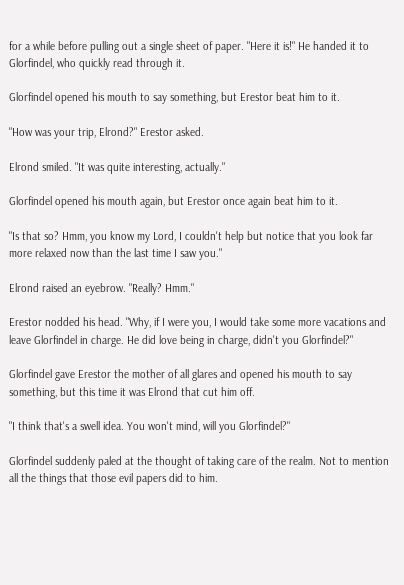for a while before pulling out a single sheet of paper. "Here it is!" He handed it to Glorfindel, who quickly read through it.

Glorfindel opened his mouth to say something, but Erestor beat him to it.

"How was your trip, Elrond?" Erestor asked.

Elrond smiled. "It was quite interesting, actually."

Glorfindel opened his mouth again, but Erestor once again beat him to it.

"Is that so? Hmm, you know my Lord, I couldn't help but notice that you look far more relaxed now than the last time I saw you."

Elrond raised an eyebrow. "Really? Hmm."

Erestor nodded his head. "Why, if I were you, I would take some more vacations and leave Glorfindel in charge. He did love being in charge, didn't you Glorfindel?"

Glorfindel gave Erestor the mother of all glares and opened his mouth to say something, but this time it was Elrond that cut him off.

"I think that's a swell idea. You won't mind, will you Glorfindel?"

Glorfindel suddenly paled at the thought of taking care of the realm. Not to mention all the things that those evil papers did to him.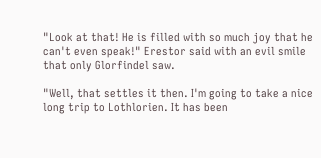"Look at that! He is filled with so much joy that he can't even speak!" Erestor said with an evil smile that only Glorfindel saw.

"Well, that settles it then. I'm going to take a nice long trip to Lothlorien. It has been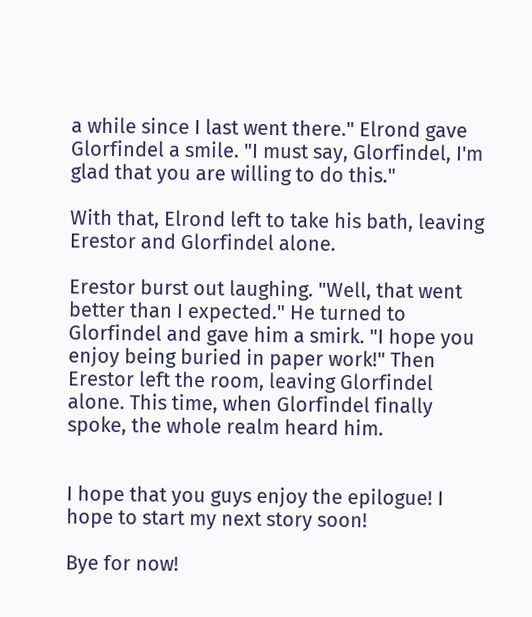a while since I last went there." Elrond gave Glorfindel a smile. "I must say, Glorfindel, I'm glad that you are willing to do this."

With that, Elrond left to take his bath, leaving Erestor and Glorfindel alone.

Erestor burst out laughing. "Well, that went better than I expected." He turned to Glorfindel and gave him a smirk. "I hope you enjoy being buried in paper work!" Then Erestor left the room, leaving Glorfindel alone. This time, when Glorfindel finally spoke, the whole realm heard him.


I hope that you guys enjoy the epilogue! I hope to start my next story soon!

Bye for now!